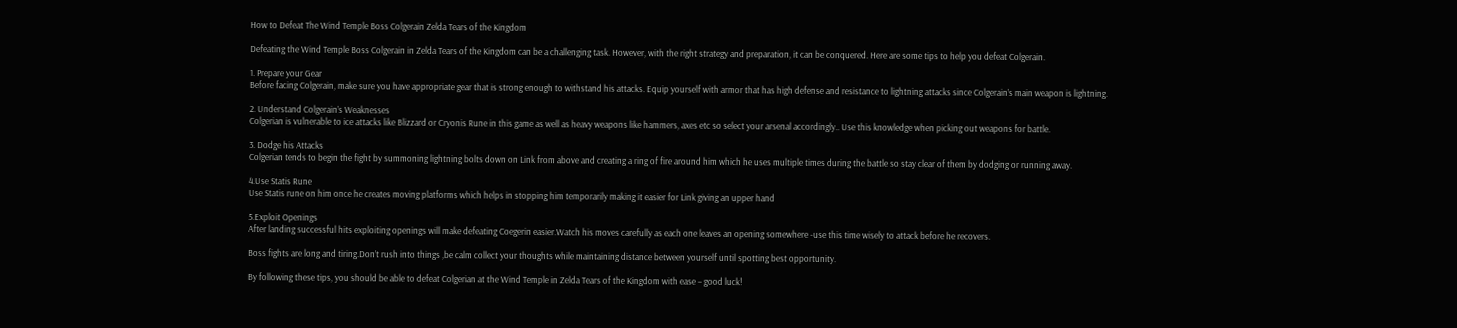How to Defeat The Wind Temple Boss Colgerain Zelda Tears of the Kingdom

Defeating the Wind Temple Boss Colgerain in Zelda Tears of the Kingdom can be a challenging task. However, with the right strategy and preparation, it can be conquered. Here are some tips to help you defeat Colgerain.

1. Prepare your Gear
Before facing Colgerain, make sure you have appropriate gear that is strong enough to withstand his attacks. Equip yourself with armor that has high defense and resistance to lightning attacks since Colgerain’s main weapon is lightning.

2. Understand Colgerain’s Weaknesses
Colgerian is vulnerable to ice attacks like Blizzard or Cryonis Rune in this game as well as heavy weapons like hammers, axes etc so select your arsenal accordingly.. Use this knowledge when picking out weapons for battle.

3. Dodge his Attacks
Colgerian tends to begin the fight by summoning lightning bolts down on Link from above and creating a ring of fire around him which he uses multiple times during the battle so stay clear of them by dodging or running away.

4.Use Statis Rune
Use Statis rune on him once he creates moving platforms which helps in stopping him temporarily making it easier for Link giving an upper hand

5.Exploit Openings
After landing successful hits exploiting openings will make defeating Coegerin easier.Watch his moves carefully as each one leaves an opening somewhere -use this time wisely to attack before he recovers.

Boss fights are long and tiring.Don’t rush into things ,be calm collect your thoughts while maintaining distance between yourself until spotting best opportunity.

By following these tips, you should be able to defeat Colgerian at the Wind Temple in Zelda Tears of the Kingdom with ease – good luck!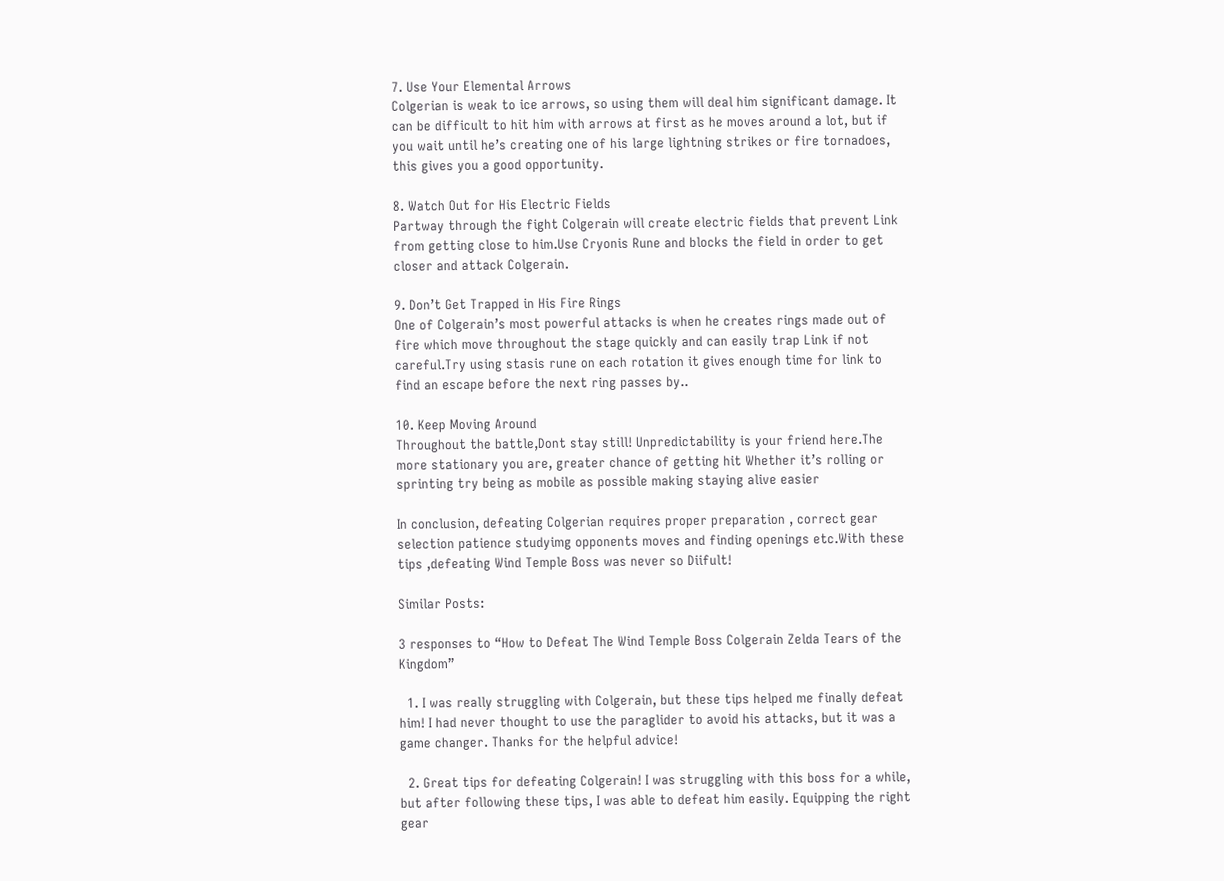7. Use Your Elemental Arrows
Colgerian is weak to ice arrows, so using them will deal him significant damage. It can be difficult to hit him with arrows at first as he moves around a lot, but if you wait until he’s creating one of his large lightning strikes or fire tornadoes, this gives you a good opportunity.

8. Watch Out for His Electric Fields
Partway through the fight Colgerain will create electric fields that prevent Link from getting close to him.Use Cryonis Rune and blocks the field in order to get closer and attack Colgerain.

9. Don’t Get Trapped in His Fire Rings
One of Colgerain’s most powerful attacks is when he creates rings made out of fire which move throughout the stage quickly and can easily trap Link if not careful.Try using stasis rune on each rotation it gives enough time for link to find an escape before the next ring passes by..

10. Keep Moving Around
Throughout the battle,Dont stay still! Unpredictability is your friend here.The more stationary you are, greater chance of getting hit Whether it’s rolling or sprinting try being as mobile as possible making staying alive easier

In conclusion, defeating Colgerian requires proper preparation , correct gear selection patience studyimg opponents moves and finding openings etc.With these tips ,defeating Wind Temple Boss was never so Diifult!

Similar Posts:

3 responses to “How to Defeat The Wind Temple Boss Colgerain Zelda Tears of the Kingdom”

  1. I was really struggling with Colgerain, but these tips helped me finally defeat him! I had never thought to use the paraglider to avoid his attacks, but it was a game changer. Thanks for the helpful advice!

  2. Great tips for defeating Colgerain! I was struggling with this boss for a while, but after following these tips, I was able to defeat him easily. Equipping the right gear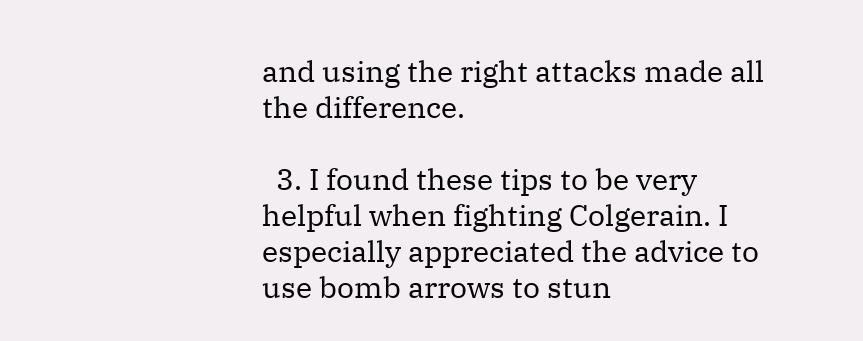and using the right attacks made all the difference.

  3. I found these tips to be very helpful when fighting Colgerain. I especially appreciated the advice to use bomb arrows to stun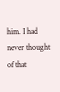him. I had never thought of that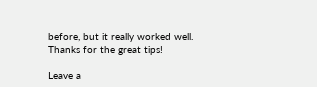before, but it really worked well. Thanks for the great tips!

Leave a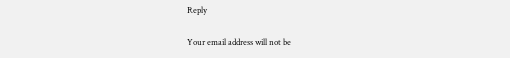Reply

Your email address will not be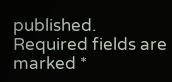published. Required fields are marked *